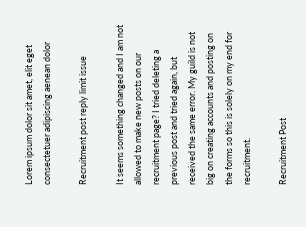Lorem ipsum dolor sit amet, elit eget consectetuer adipiscing aenean dolor

Recruitment post reply limit issue

It seems something changed and I am not allowed to make new posts on our recruitment page? I tried deleting a previous post and tried again, but received the same error. My guild is not big on creating accounts and posting on the forms so this is solely on my end for recruitment.

Recruitment Post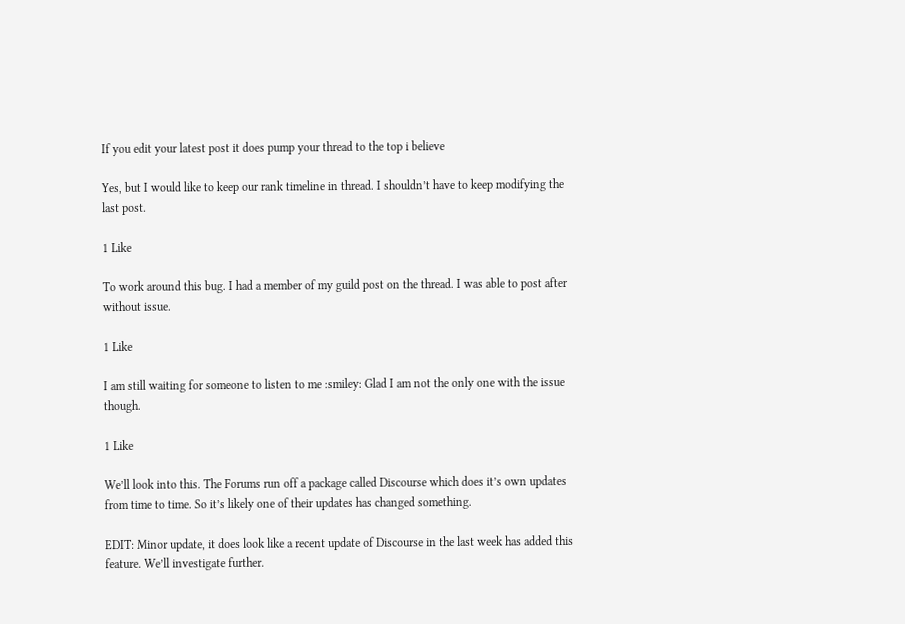If you edit your latest post it does pump your thread to the top i believe

Yes, but I would like to keep our rank timeline in thread. I shouldn’t have to keep modifying the last post.

1 Like

To work around this bug. I had a member of my guild post on the thread. I was able to post after without issue.

1 Like

I am still waiting for someone to listen to me :smiley: Glad I am not the only one with the issue though.

1 Like

We’ll look into this. The Forums run off a package called Discourse which does it’s own updates from time to time. So it’s likely one of their updates has changed something.

EDIT: Minor update, it does look like a recent update of Discourse in the last week has added this feature. We’ll investigate further.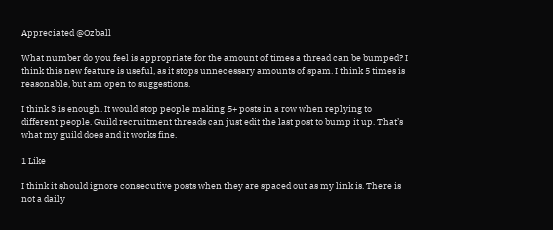Appreciated @Ozball

What number do you feel is appropriate for the amount of times a thread can be bumped? I think this new feature is useful, as it stops unnecessary amounts of spam. I think 5 times is reasonable, but am open to suggestions.

I think 3 is enough. It would stop people making 5+ posts in a row when replying to different people. Guild recruitment threads can just edit the last post to bump it up. That’s what my guild does and it works fine.

1 Like

I think it should ignore consecutive posts when they are spaced out as my link is. There is not a daily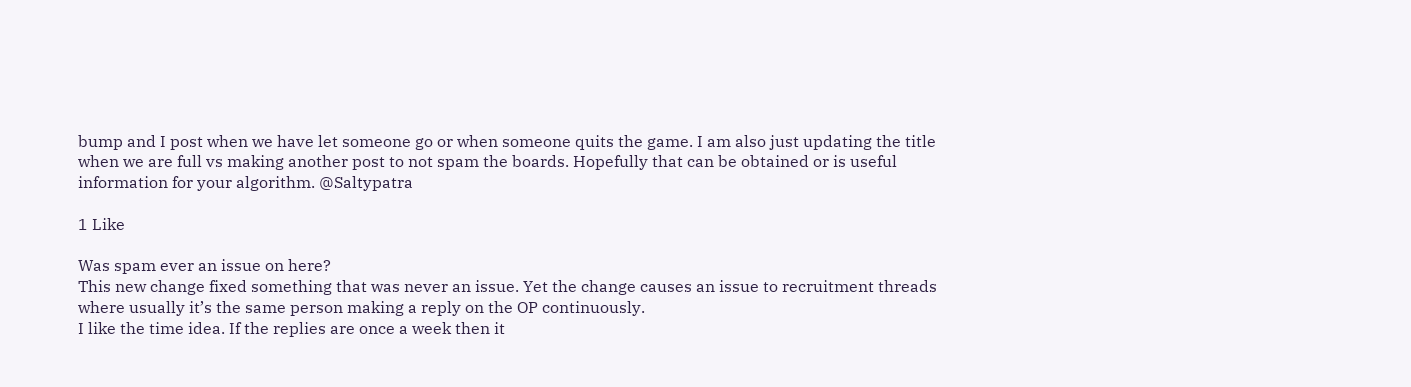bump and I post when we have let someone go or when someone quits the game. I am also just updating the title when we are full vs making another post to not spam the boards. Hopefully that can be obtained or is useful information for your algorithm. @Saltypatra

1 Like

Was spam ever an issue on here?
This new change fixed something that was never an issue. Yet the change causes an issue to recruitment threads where usually it’s the same person making a reply on the OP continuously.
I like the time idea. If the replies are once a week then it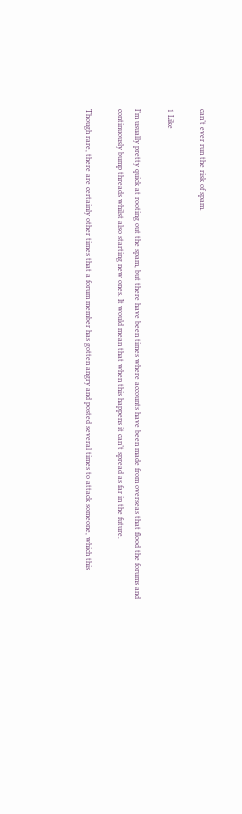can’t ever run the risk of spam.

1 Like

I’m usually pretty quick at rooting out the spam, but there have been times where accounts have been made from overseas that flood the forums and continuously bump threads whilst also starting new ones. It would mean that when this happens it can’t spread as far in the future.

Though rare, there are certainly other times that a forum member has gotten angry and posted several times to attack someone, which this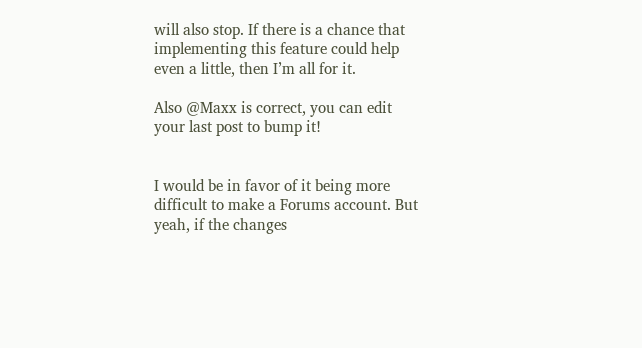will also stop. If there is a chance that implementing this feature could help even a little, then I’m all for it.

Also @Maxx is correct, you can edit your last post to bump it!


I would be in favor of it being more difficult to make a Forums account. But yeah, if the changes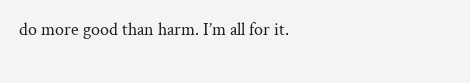do more good than harm. I’m all for it.